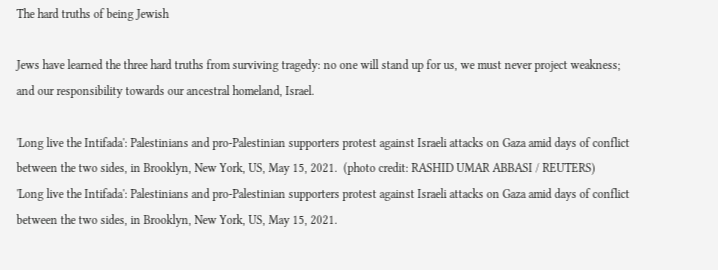The hard truths of being Jewish

Jews have learned the three hard truths from surviving tragedy: no one will stand up for us, we must never project weakness; and our responsibility towards our ancestral homeland, Israel.

'Long live the Intifada': Palestinians and pro-Palestinian supporters protest against Israeli attacks on Gaza amid days of conflict between the two sides, in Brooklyn, New York, US, May 15, 2021.  (photo credit: RASHID UMAR ABBASI / REUTERS)
'Long live the Intifada': Palestinians and pro-Palestinian supporters protest against Israeli attacks on Gaza amid days of conflict between the two sides, in Brooklyn, New York, US, May 15, 2021.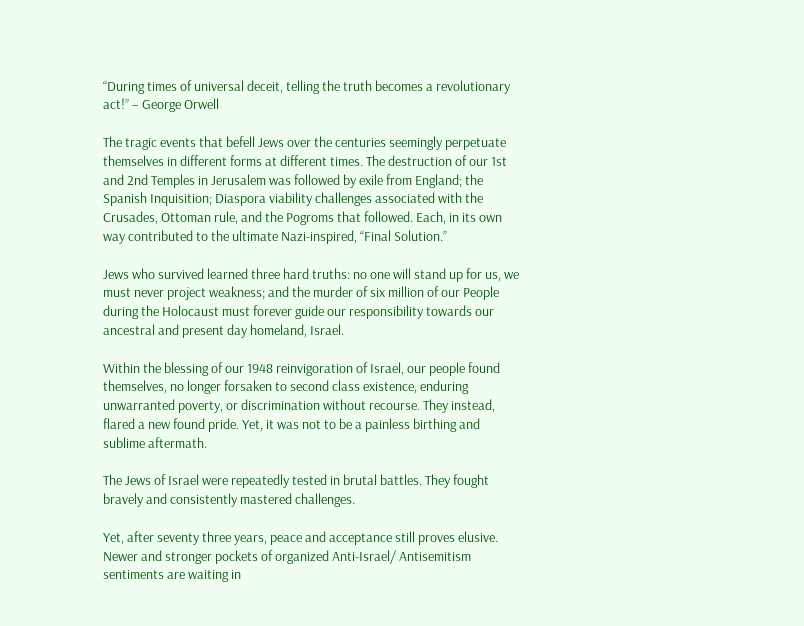“During times of universal deceit, telling the truth becomes a revolutionary act!” – George Orwell

The tragic events that befell Jews over the centuries seemingly perpetuate themselves in different forms at different times. The destruction of our 1st and 2nd Temples in Jerusalem was followed by exile from England; the Spanish Inquisition; Diaspora viability challenges associated with the Crusades, Ottoman rule, and the Pogroms that followed. Each, in its own way contributed to the ultimate Nazi-inspired, “Final Solution.”

Jews who survived learned three hard truths: no one will stand up for us, we must never project weakness; and the murder of six million of our People during the Holocaust must forever guide our responsibility towards our ancestral and present day homeland, Israel.

Within the blessing of our 1948 reinvigoration of Israel, our people found themselves, no longer forsaken to second class existence, enduring unwarranted poverty, or discrimination without recourse. They instead, flared a new found pride. Yet, it was not to be a painless birthing and sublime aftermath.

The Jews of Israel were repeatedly tested in brutal battles. They fought bravely and consistently mastered challenges.

Yet, after seventy three years, peace and acceptance still proves elusive. Newer and stronger pockets of organized Anti-Israel/ Antisemitism sentiments are waiting in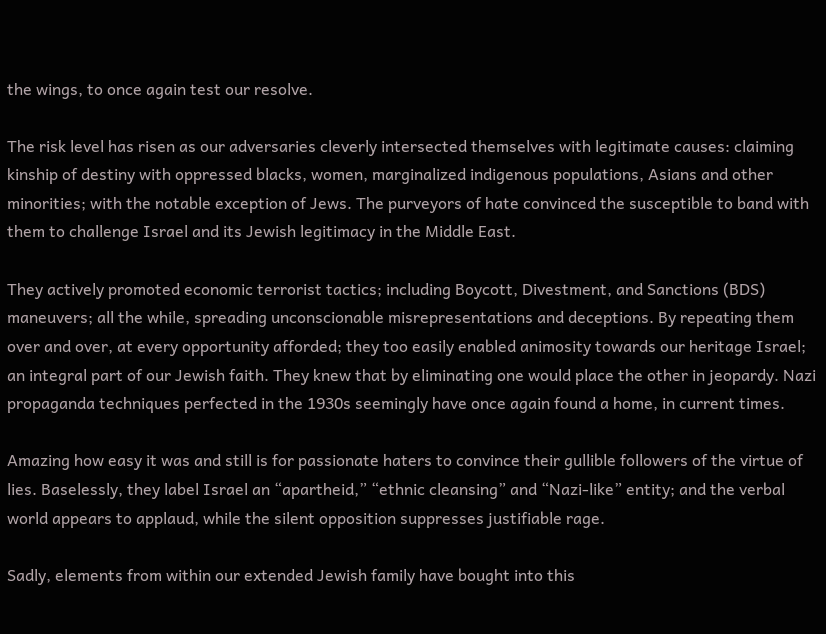the wings, to once again test our resolve.

The risk level has risen as our adversaries cleverly intersected themselves with legitimate causes: claiming kinship of destiny with oppressed blacks, women, marginalized indigenous populations, Asians and other minorities; with the notable exception of Jews. The purveyors of hate convinced the susceptible to band with them to challenge Israel and its Jewish legitimacy in the Middle East.

They actively promoted economic terrorist tactics; including Boycott, Divestment, and Sanctions (BDS) maneuvers; all the while, spreading unconscionable misrepresentations and deceptions. By repeating them over and over, at every opportunity afforded; they too easily enabled animosity towards our heritage Israel; an integral part of our Jewish faith. They knew that by eliminating one would place the other in jeopardy. Nazi propaganda techniques perfected in the 1930s seemingly have once again found a home, in current times.

Amazing how easy it was and still is for passionate haters to convince their gullible followers of the virtue of lies. Baselessly, they label Israel an “apartheid,” “ethnic cleansing” and “Nazi-like” entity; and the verbal world appears to applaud, while the silent opposition suppresses justifiable rage.

Sadly, elements from within our extended Jewish family have bought into this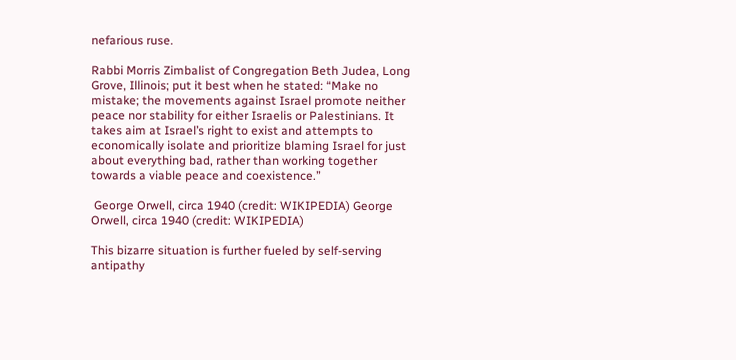nefarious ruse.

Rabbi Morris Zimbalist of Congregation Beth Judea, Long Grove, Illinois; put it best when he stated: “Make no mistake; the movements against Israel promote neither peace nor stability for either Israelis or Palestinians. It takes aim at Israel’s right to exist and attempts to economically isolate and prioritize blaming Israel for just about everything bad, rather than working together towards a viable peace and coexistence.”

 George Orwell, circa 1940 (credit: WIKIPEDIA) George Orwell, circa 1940 (credit: WIKIPEDIA)

This bizarre situation is further fueled by self-serving antipathy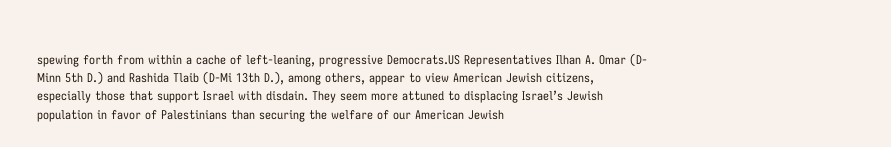spewing forth from within a cache of left-leaning, progressive Democrats.US Representatives Ilhan A. Omar (D-Minn 5th D.) and Rashida Tlaib (D-Mi 13th D.), among others, appear to view American Jewish citizens, especially those that support Israel with disdain. They seem more attuned to displacing Israel’s Jewish population in favor of Palestinians than securing the welfare of our American Jewish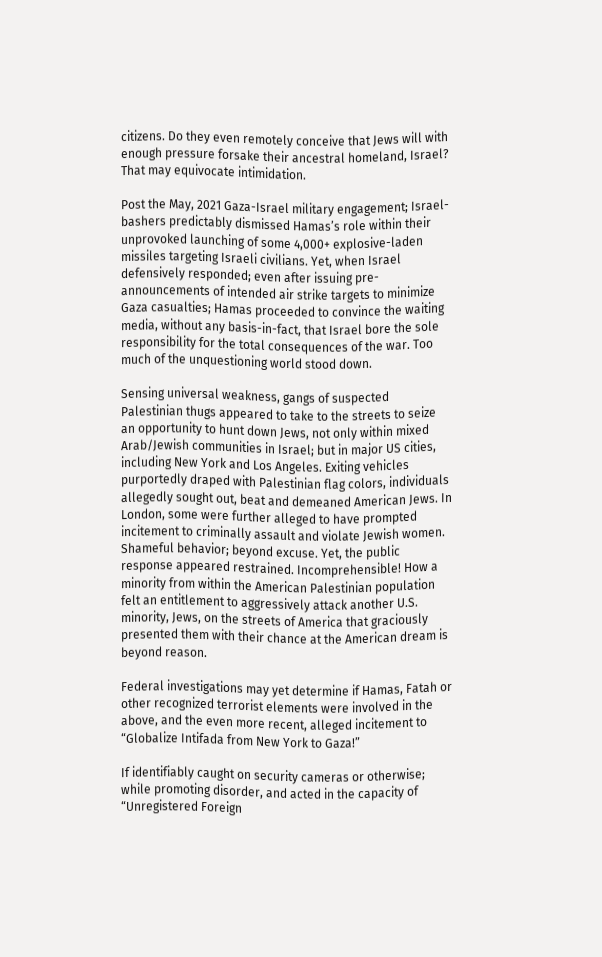citizens. Do they even remotely conceive that Jews will with enough pressure forsake their ancestral homeland, Israel?  That may equivocate intimidation.

Post the May, 2021 Gaza-Israel military engagement; Israel- bashers predictably dismissed Hamas’s role within their unprovoked launching of some 4,000+ explosive-laden missiles targeting Israeli civilians. Yet, when Israel defensively responded; even after issuing pre-announcements of intended air strike targets to minimize Gaza casualties; Hamas proceeded to convince the waiting media, without any basis-in-fact, that Israel bore the sole responsibility for the total consequences of the war. Too much of the unquestioning world stood down.

Sensing universal weakness, gangs of suspected Palestinian thugs appeared to take to the streets to seize an opportunity to hunt down Jews, not only within mixed Arab/Jewish communities in Israel; but in major US cities, including New York and Los Angeles. Exiting vehicles purportedly draped with Palestinian flag colors, individuals allegedly sought out, beat and demeaned American Jews. In London, some were further alleged to have prompted incitement to criminally assault and violate Jewish women. Shameful behavior; beyond excuse. Yet, the public response appeared restrained. Incomprehensible! How a minority from within the American Palestinian population felt an entitlement to aggressively attack another U.S. minority, Jews, on the streets of America that graciously presented them with their chance at the American dream is beyond reason.

Federal investigations may yet determine if Hamas, Fatah or other recognized terrorist elements were involved in the above, and the even more recent, alleged incitement to “Globalize Intifada from New York to Gaza!”

If identifiably caught on security cameras or otherwise; while promoting disorder, and acted in the capacity of “Unregistered Foreign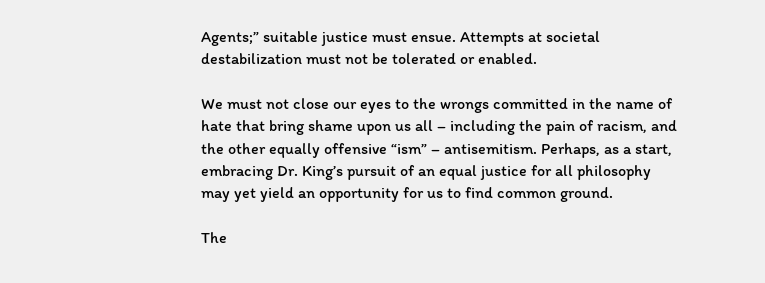Agents;” suitable justice must ensue. Attempts at societal destabilization must not be tolerated or enabled.

We must not close our eyes to the wrongs committed in the name of hate that bring shame upon us all – including the pain of racism, and the other equally offensive “ism” – antisemitism. Perhaps, as a start, embracing Dr. King’s pursuit of an equal justice for all philosophy may yet yield an opportunity for us to find common ground.

The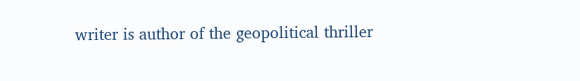writer is author of the geopolitical thriller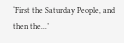‘First the Saturday People, and then the...’